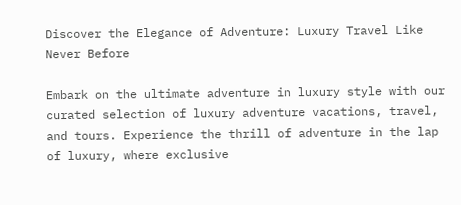Discover the Elegance of Adventure: Luxury Travel Like Never Before

Embark on the ultimate adventure in luxury style with our curated selection of luxury adventure vacations, travel, and tours. Experience the thrill of adventure in the lap of luxury, where exclusive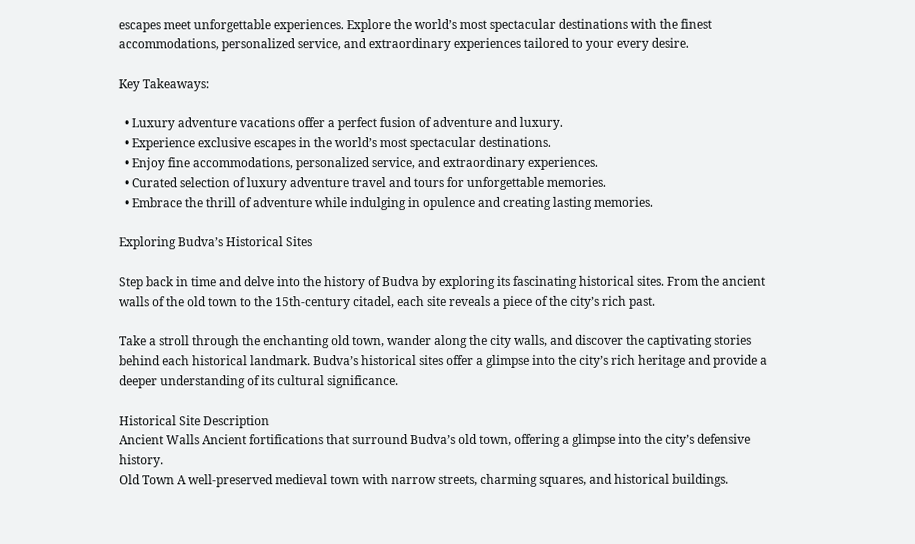escapes meet unforgettable experiences. Explore the world’s most spectacular destinations with the finest accommodations, personalized service, and extraordinary experiences tailored to your every desire.

Key Takeaways:

  • Luxury adventure vacations offer a perfect fusion of adventure and luxury.
  • Experience exclusive escapes in the world’s most spectacular destinations.
  • Enjoy fine accommodations, personalized service, and extraordinary experiences.
  • Curated selection of luxury adventure travel and tours for unforgettable memories.
  • Embrace the thrill of adventure while indulging in opulence and creating lasting memories.

Exploring Budva’s Historical Sites

Step back in time and delve into the history of Budva by exploring its fascinating historical sites. From the ancient walls of the old town to the 15th-century citadel, each site reveals a piece of the city’s rich past.

Take a stroll through the enchanting old town, wander along the city walls, and discover the captivating stories behind each historical landmark. Budva’s historical sites offer a glimpse into the city’s rich heritage and provide a deeper understanding of its cultural significance.

Historical Site Description
Ancient Walls Ancient fortifications that surround Budva’s old town, offering a glimpse into the city’s defensive history.
Old Town A well-preserved medieval town with narrow streets, charming squares, and historical buildings.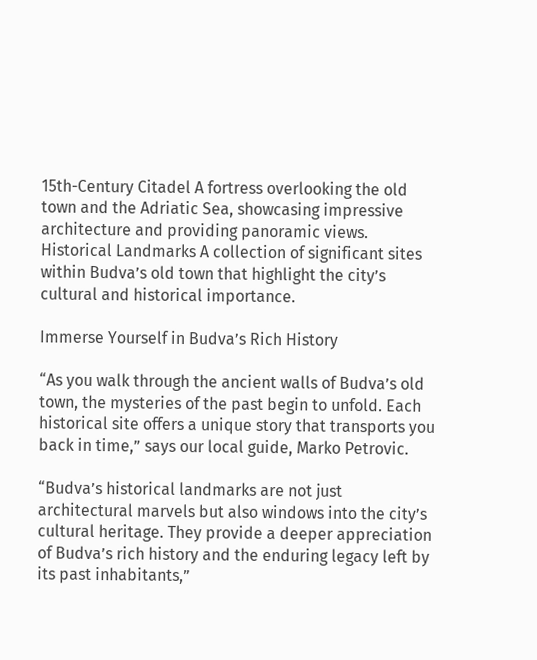15th-Century Citadel A fortress overlooking the old town and the Adriatic Sea, showcasing impressive architecture and providing panoramic views.
Historical Landmarks A collection of significant sites within Budva’s old town that highlight the city’s cultural and historical importance.

Immerse Yourself in Budva’s Rich History

“As you walk through the ancient walls of Budva’s old town, the mysteries of the past begin to unfold. Each historical site offers a unique story that transports you back in time,” says our local guide, Marko Petrovic.

“Budva’s historical landmarks are not just architectural marvels but also windows into the city’s cultural heritage. They provide a deeper appreciation of Budva’s rich history and the enduring legacy left by its past inhabitants,”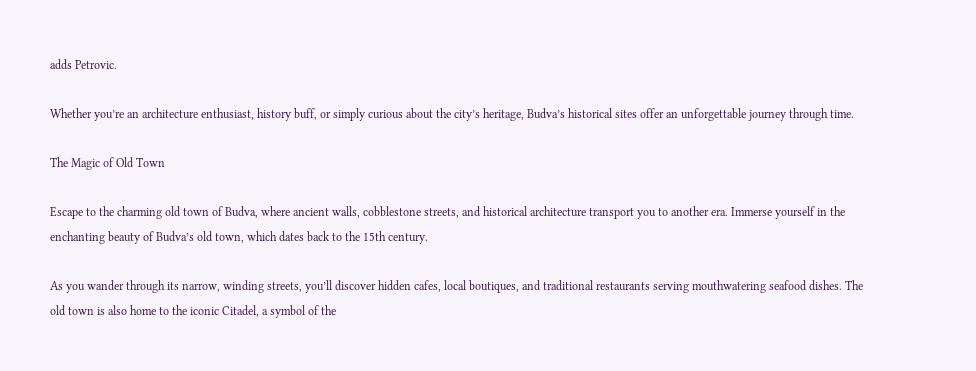adds Petrovic.

Whether you’re an architecture enthusiast, history buff, or simply curious about the city’s heritage, Budva’s historical sites offer an unforgettable journey through time.

The Magic of Old Town

Escape to the charming old town of Budva, where ancient walls, cobblestone streets, and historical architecture transport you to another era. Immerse yourself in the enchanting beauty of Budva’s old town, which dates back to the 15th century.

As you wander through its narrow, winding streets, you’ll discover hidden cafes, local boutiques, and traditional restaurants serving mouthwatering seafood dishes. The old town is also home to the iconic Citadel, a symbol of the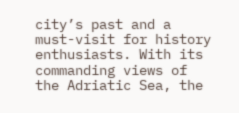city’s past and a must-visit for history enthusiasts. With its commanding views of the Adriatic Sea, the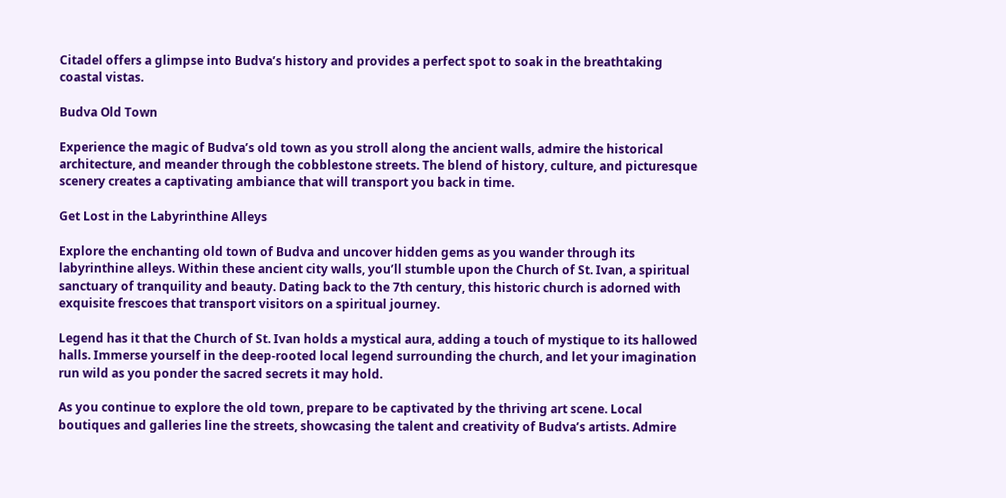Citadel offers a glimpse into Budva’s history and provides a perfect spot to soak in the breathtaking coastal vistas.

Budva Old Town

Experience the magic of Budva’s old town as you stroll along the ancient walls, admire the historical architecture, and meander through the cobblestone streets. The blend of history, culture, and picturesque scenery creates a captivating ambiance that will transport you back in time.

Get Lost in the Labyrinthine Alleys

Explore the enchanting old town of Budva and uncover hidden gems as you wander through its labyrinthine alleys. Within these ancient city walls, you’ll stumble upon the Church of St. Ivan, a spiritual sanctuary of tranquility and beauty. Dating back to the 7th century, this historic church is adorned with exquisite frescoes that transport visitors on a spiritual journey.

Legend has it that the Church of St. Ivan holds a mystical aura, adding a touch of mystique to its hallowed halls. Immerse yourself in the deep-rooted local legend surrounding the church, and let your imagination run wild as you ponder the sacred secrets it may hold.

As you continue to explore the old town, prepare to be captivated by the thriving art scene. Local boutiques and galleries line the streets, showcasing the talent and creativity of Budva’s artists. Admire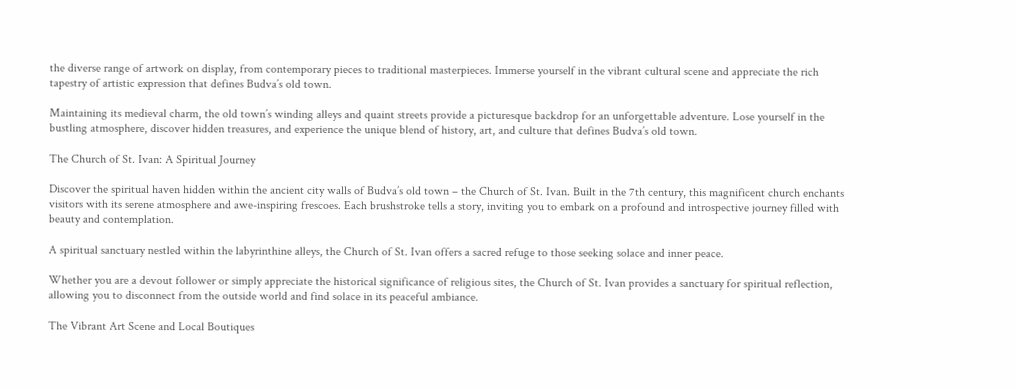the diverse range of artwork on display, from contemporary pieces to traditional masterpieces. Immerse yourself in the vibrant cultural scene and appreciate the rich tapestry of artistic expression that defines Budva’s old town.

Maintaining its medieval charm, the old town’s winding alleys and quaint streets provide a picturesque backdrop for an unforgettable adventure. Lose yourself in the bustling atmosphere, discover hidden treasures, and experience the unique blend of history, art, and culture that defines Budva’s old town.

The Church of St. Ivan: A Spiritual Journey

Discover the spiritual haven hidden within the ancient city walls of Budva’s old town – the Church of St. Ivan. Built in the 7th century, this magnificent church enchants visitors with its serene atmosphere and awe-inspiring frescoes. Each brushstroke tells a story, inviting you to embark on a profound and introspective journey filled with beauty and contemplation.

A spiritual sanctuary nestled within the labyrinthine alleys, the Church of St. Ivan offers a sacred refuge to those seeking solace and inner peace.

Whether you are a devout follower or simply appreciate the historical significance of religious sites, the Church of St. Ivan provides a sanctuary for spiritual reflection, allowing you to disconnect from the outside world and find solace in its peaceful ambiance.

The Vibrant Art Scene and Local Boutiques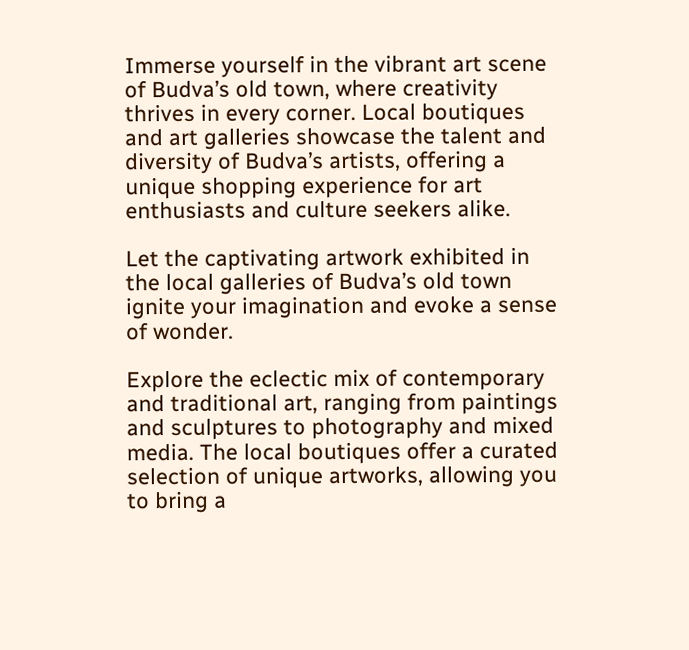Immerse yourself in the vibrant art scene of Budva’s old town, where creativity thrives in every corner. Local boutiques and art galleries showcase the talent and diversity of Budva’s artists, offering a unique shopping experience for art enthusiasts and culture seekers alike.

Let the captivating artwork exhibited in the local galleries of Budva’s old town ignite your imagination and evoke a sense of wonder.

Explore the eclectic mix of contemporary and traditional art, ranging from paintings and sculptures to photography and mixed media. The local boutiques offer a curated selection of unique artworks, allowing you to bring a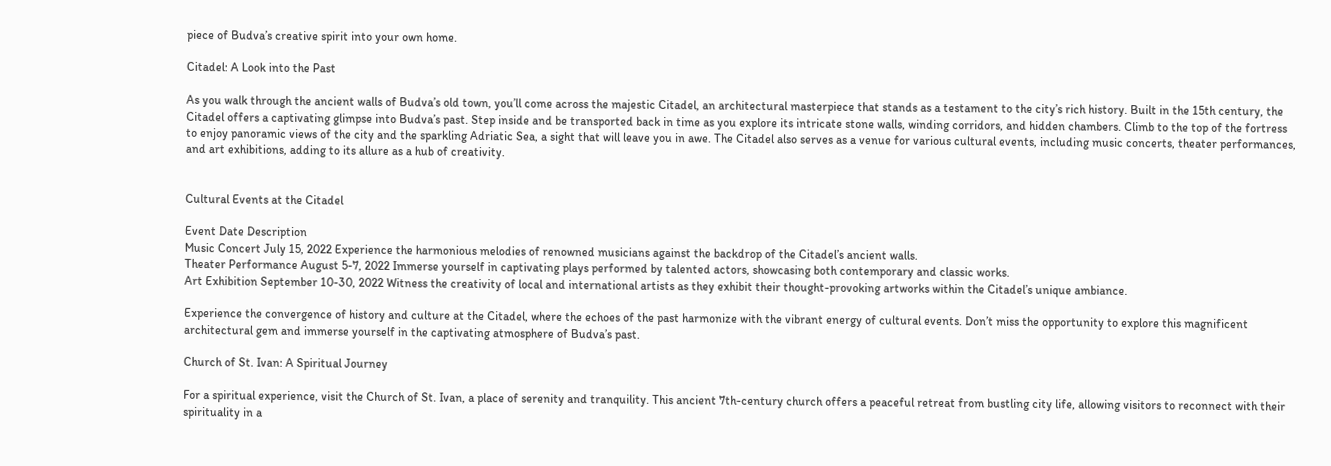piece of Budva’s creative spirit into your own home.

Citadel: A Look into the Past

As you walk through the ancient walls of Budva’s old town, you’ll come across the majestic Citadel, an architectural masterpiece that stands as a testament to the city’s rich history. Built in the 15th century, the Citadel offers a captivating glimpse into Budva’s past. Step inside and be transported back in time as you explore its intricate stone walls, winding corridors, and hidden chambers. Climb to the top of the fortress to enjoy panoramic views of the city and the sparkling Adriatic Sea, a sight that will leave you in awe. The Citadel also serves as a venue for various cultural events, including music concerts, theater performances, and art exhibitions, adding to its allure as a hub of creativity.


Cultural Events at the Citadel

Event Date Description
Music Concert July 15, 2022 Experience the harmonious melodies of renowned musicians against the backdrop of the Citadel’s ancient walls.
Theater Performance August 5-7, 2022 Immerse yourself in captivating plays performed by talented actors, showcasing both contemporary and classic works.
Art Exhibition September 10-30, 2022 Witness the creativity of local and international artists as they exhibit their thought-provoking artworks within the Citadel’s unique ambiance.

Experience the convergence of history and culture at the Citadel, where the echoes of the past harmonize with the vibrant energy of cultural events. Don’t miss the opportunity to explore this magnificent architectural gem and immerse yourself in the captivating atmosphere of Budva’s past.

Church of St. Ivan: A Spiritual Journey

For a spiritual experience, visit the Church of St. Ivan, a place of serenity and tranquility. This ancient 7th-century church offers a peaceful retreat from bustling city life, allowing visitors to reconnect with their spirituality in a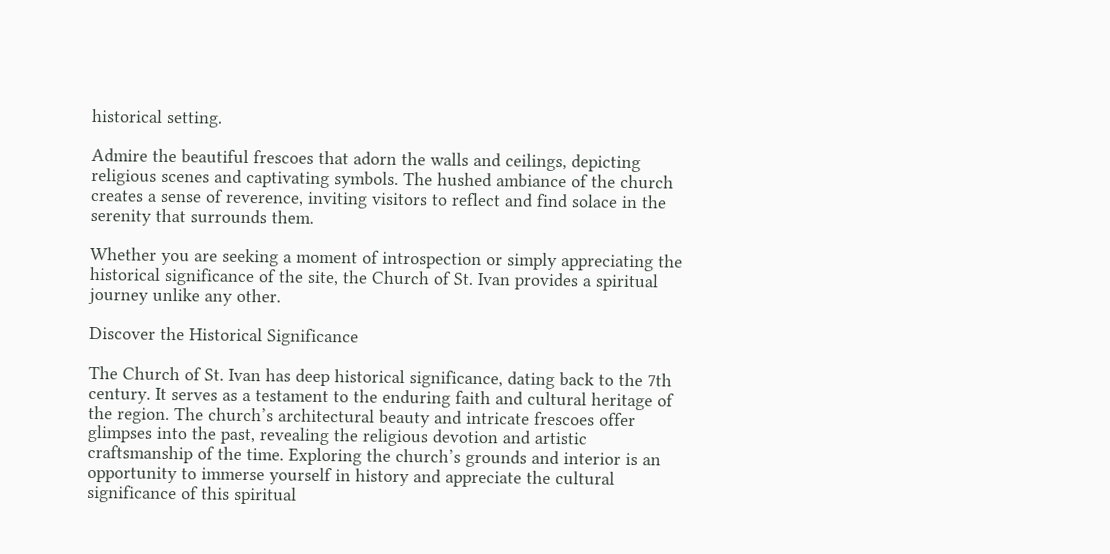historical setting.

Admire the beautiful frescoes that adorn the walls and ceilings, depicting religious scenes and captivating symbols. The hushed ambiance of the church creates a sense of reverence, inviting visitors to reflect and find solace in the serenity that surrounds them.

Whether you are seeking a moment of introspection or simply appreciating the historical significance of the site, the Church of St. Ivan provides a spiritual journey unlike any other.

Discover the Historical Significance

The Church of St. Ivan has deep historical significance, dating back to the 7th century. It serves as a testament to the enduring faith and cultural heritage of the region. The church’s architectural beauty and intricate frescoes offer glimpses into the past, revealing the religious devotion and artistic craftsmanship of the time. Exploring the church’s grounds and interior is an opportunity to immerse yourself in history and appreciate the cultural significance of this spiritual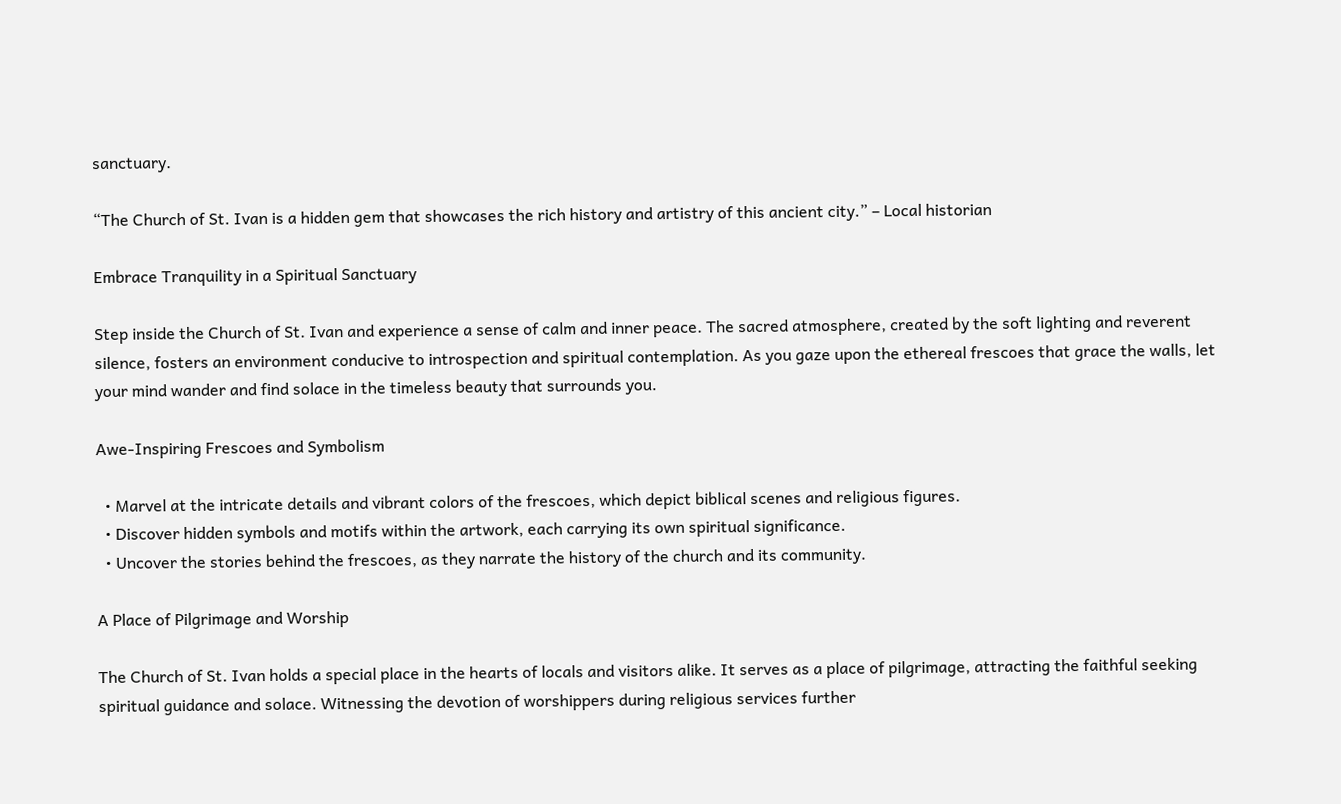sanctuary.

“The Church of St. Ivan is a hidden gem that showcases the rich history and artistry of this ancient city.” – Local historian

Embrace Tranquility in a Spiritual Sanctuary

Step inside the Church of St. Ivan and experience a sense of calm and inner peace. The sacred atmosphere, created by the soft lighting and reverent silence, fosters an environment conducive to introspection and spiritual contemplation. As you gaze upon the ethereal frescoes that grace the walls, let your mind wander and find solace in the timeless beauty that surrounds you.

Awe-Inspiring Frescoes and Symbolism

  • Marvel at the intricate details and vibrant colors of the frescoes, which depict biblical scenes and religious figures.
  • Discover hidden symbols and motifs within the artwork, each carrying its own spiritual significance.
  • Uncover the stories behind the frescoes, as they narrate the history of the church and its community.

A Place of Pilgrimage and Worship

The Church of St. Ivan holds a special place in the hearts of locals and visitors alike. It serves as a place of pilgrimage, attracting the faithful seeking spiritual guidance and solace. Witnessing the devotion of worshippers during religious services further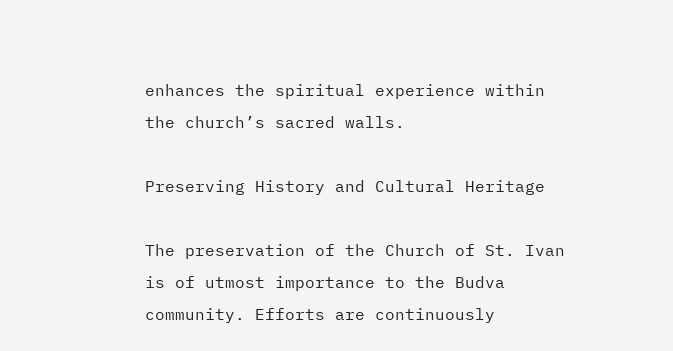enhances the spiritual experience within the church’s sacred walls.

Preserving History and Cultural Heritage

The preservation of the Church of St. Ivan is of utmost importance to the Budva community. Efforts are continuously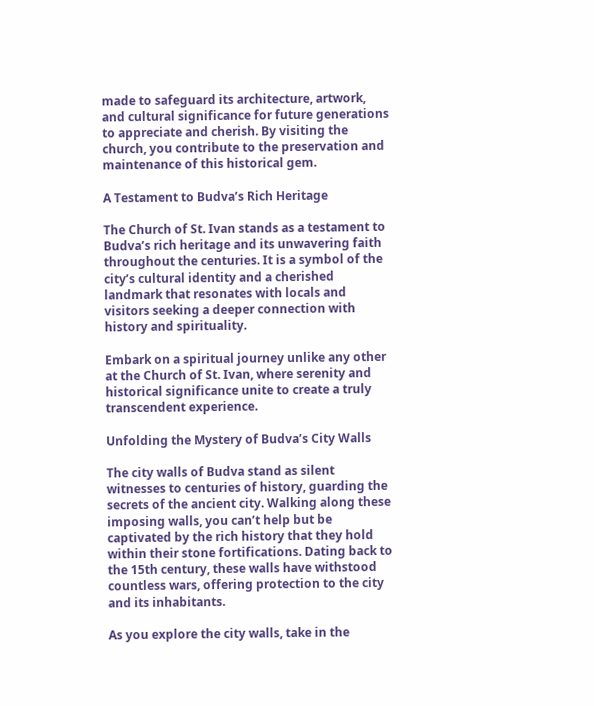made to safeguard its architecture, artwork, and cultural significance for future generations to appreciate and cherish. By visiting the church, you contribute to the preservation and maintenance of this historical gem.

A Testament to Budva’s Rich Heritage

The Church of St. Ivan stands as a testament to Budva’s rich heritage and its unwavering faith throughout the centuries. It is a symbol of the city’s cultural identity and a cherished landmark that resonates with locals and visitors seeking a deeper connection with history and spirituality.

Embark on a spiritual journey unlike any other at the Church of St. Ivan, where serenity and historical significance unite to create a truly transcendent experience.

Unfolding the Mystery of Budva’s City Walls

The city walls of Budva stand as silent witnesses to centuries of history, guarding the secrets of the ancient city. Walking along these imposing walls, you can’t help but be captivated by the rich history that they hold within their stone fortifications. Dating back to the 15th century, these walls have withstood countless wars, offering protection to the city and its inhabitants.

As you explore the city walls, take in the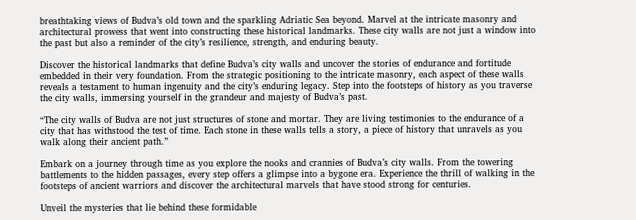breathtaking views of Budva’s old town and the sparkling Adriatic Sea beyond. Marvel at the intricate masonry and architectural prowess that went into constructing these historical landmarks. These city walls are not just a window into the past but also a reminder of the city’s resilience, strength, and enduring beauty.

Discover the historical landmarks that define Budva’s city walls and uncover the stories of endurance and fortitude embedded in their very foundation. From the strategic positioning to the intricate masonry, each aspect of these walls reveals a testament to human ingenuity and the city’s enduring legacy. Step into the footsteps of history as you traverse the city walls, immersing yourself in the grandeur and majesty of Budva’s past.

“The city walls of Budva are not just structures of stone and mortar. They are living testimonies to the endurance of a city that has withstood the test of time. Each stone in these walls tells a story, a piece of history that unravels as you walk along their ancient path.”

Embark on a journey through time as you explore the nooks and crannies of Budva’s city walls. From the towering battlements to the hidden passages, every step offers a glimpse into a bygone era. Experience the thrill of walking in the footsteps of ancient warriors and discover the architectural marvels that have stood strong for centuries.

Unveil the mysteries that lie behind these formidable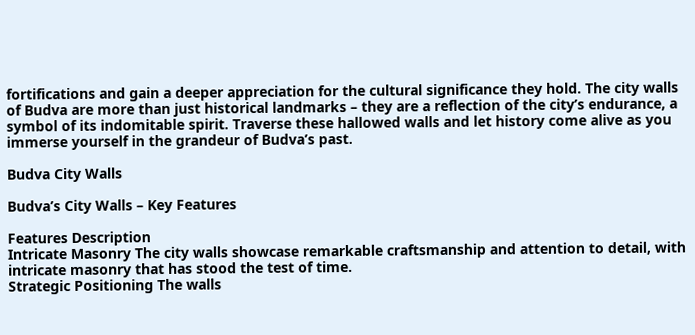fortifications and gain a deeper appreciation for the cultural significance they hold. The city walls of Budva are more than just historical landmarks – they are a reflection of the city’s endurance, a symbol of its indomitable spirit. Traverse these hallowed walls and let history come alive as you immerse yourself in the grandeur of Budva’s past.

Budva City Walls

Budva’s City Walls – Key Features

Features Description
Intricate Masonry The city walls showcase remarkable craftsmanship and attention to detail, with intricate masonry that has stood the test of time.
Strategic Positioning The walls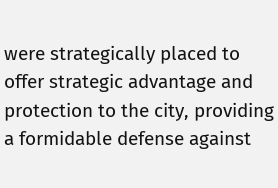were strategically placed to offer strategic advantage and protection to the city, providing a formidable defense against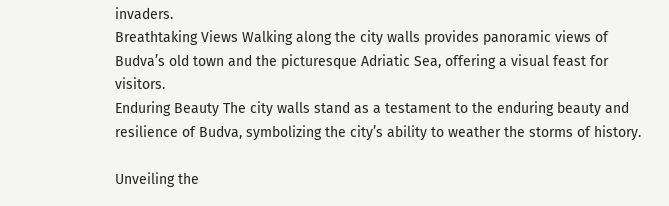invaders.
Breathtaking Views Walking along the city walls provides panoramic views of Budva’s old town and the picturesque Adriatic Sea, offering a visual feast for visitors.
Enduring Beauty The city walls stand as a testament to the enduring beauty and resilience of Budva, symbolizing the city’s ability to weather the storms of history.

Unveiling the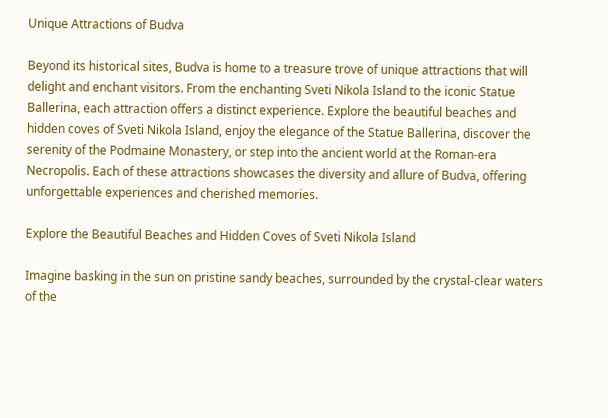Unique Attractions of Budva

Beyond its historical sites, Budva is home to a treasure trove of unique attractions that will delight and enchant visitors. From the enchanting Sveti Nikola Island to the iconic Statue Ballerina, each attraction offers a distinct experience. Explore the beautiful beaches and hidden coves of Sveti Nikola Island, enjoy the elegance of the Statue Ballerina, discover the serenity of the Podmaine Monastery, or step into the ancient world at the Roman-era Necropolis. Each of these attractions showcases the diversity and allure of Budva, offering unforgettable experiences and cherished memories.

Explore the Beautiful Beaches and Hidden Coves of Sveti Nikola Island

Imagine basking in the sun on pristine sandy beaches, surrounded by the crystal-clear waters of the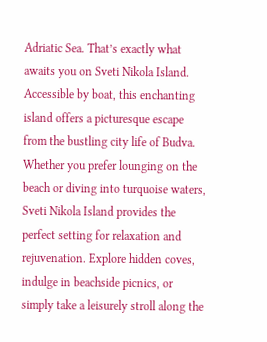Adriatic Sea. That’s exactly what awaits you on Sveti Nikola Island. Accessible by boat, this enchanting island offers a picturesque escape from the bustling city life of Budva. Whether you prefer lounging on the beach or diving into turquoise waters, Sveti Nikola Island provides the perfect setting for relaxation and rejuvenation. Explore hidden coves, indulge in beachside picnics, or simply take a leisurely stroll along the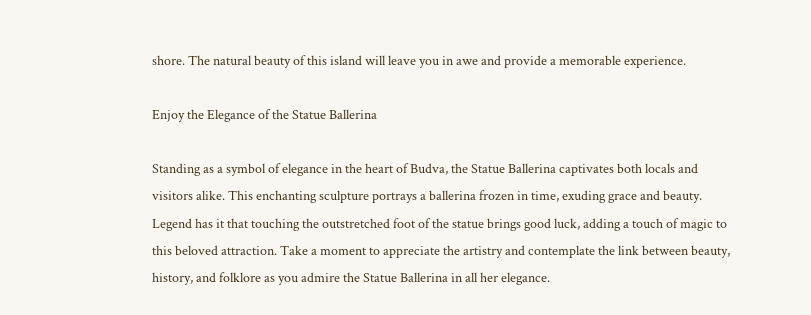shore. The natural beauty of this island will leave you in awe and provide a memorable experience.

Enjoy the Elegance of the Statue Ballerina

Standing as a symbol of elegance in the heart of Budva, the Statue Ballerina captivates both locals and visitors alike. This enchanting sculpture portrays a ballerina frozen in time, exuding grace and beauty. Legend has it that touching the outstretched foot of the statue brings good luck, adding a touch of magic to this beloved attraction. Take a moment to appreciate the artistry and contemplate the link between beauty, history, and folklore as you admire the Statue Ballerina in all her elegance.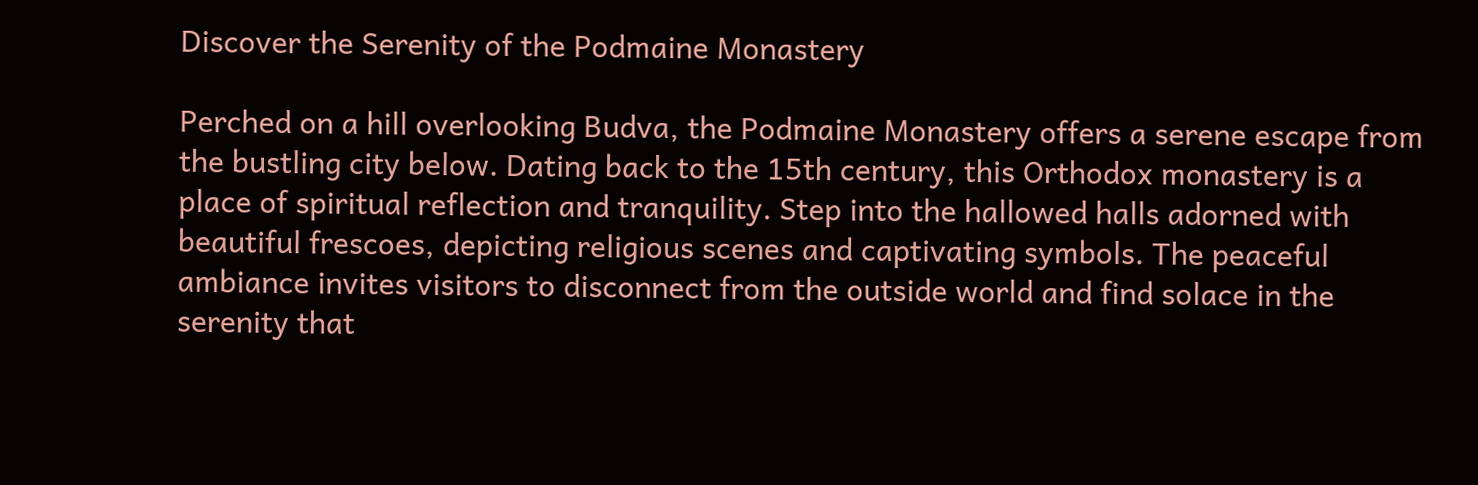Discover the Serenity of the Podmaine Monastery

Perched on a hill overlooking Budva, the Podmaine Monastery offers a serene escape from the bustling city below. Dating back to the 15th century, this Orthodox monastery is a place of spiritual reflection and tranquility. Step into the hallowed halls adorned with beautiful frescoes, depicting religious scenes and captivating symbols. The peaceful ambiance invites visitors to disconnect from the outside world and find solace in the serenity that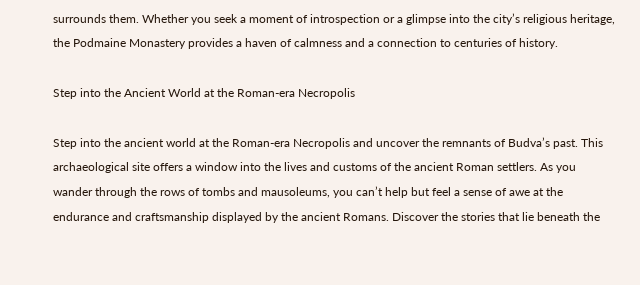surrounds them. Whether you seek a moment of introspection or a glimpse into the city’s religious heritage, the Podmaine Monastery provides a haven of calmness and a connection to centuries of history.

Step into the Ancient World at the Roman-era Necropolis

Step into the ancient world at the Roman-era Necropolis and uncover the remnants of Budva’s past. This archaeological site offers a window into the lives and customs of the ancient Roman settlers. As you wander through the rows of tombs and mausoleums, you can’t help but feel a sense of awe at the endurance and craftsmanship displayed by the ancient Romans. Discover the stories that lie beneath the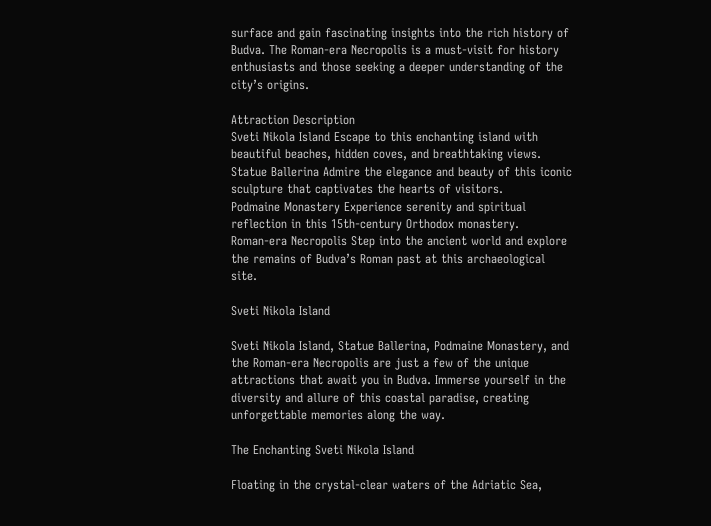surface and gain fascinating insights into the rich history of Budva. The Roman-era Necropolis is a must-visit for history enthusiasts and those seeking a deeper understanding of the city’s origins.

Attraction Description
Sveti Nikola Island Escape to this enchanting island with beautiful beaches, hidden coves, and breathtaking views.
Statue Ballerina Admire the elegance and beauty of this iconic sculpture that captivates the hearts of visitors.
Podmaine Monastery Experience serenity and spiritual reflection in this 15th-century Orthodox monastery.
Roman-era Necropolis Step into the ancient world and explore the remains of Budva’s Roman past at this archaeological site.

Sveti Nikola Island

Sveti Nikola Island, Statue Ballerina, Podmaine Monastery, and the Roman-era Necropolis are just a few of the unique attractions that await you in Budva. Immerse yourself in the diversity and allure of this coastal paradise, creating unforgettable memories along the way.

The Enchanting Sveti Nikola Island

Floating in the crystal-clear waters of the Adriatic Sea,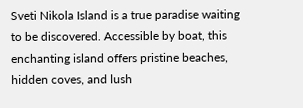Sveti Nikola Island is a true paradise waiting to be discovered. Accessible by boat, this enchanting island offers pristine beaches, hidden coves, and lush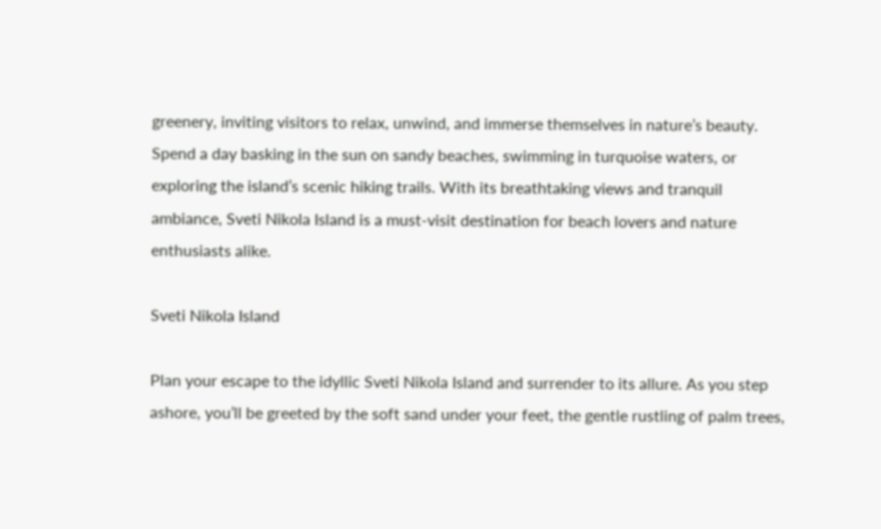greenery, inviting visitors to relax, unwind, and immerse themselves in nature’s beauty. Spend a day basking in the sun on sandy beaches, swimming in turquoise waters, or exploring the island’s scenic hiking trails. With its breathtaking views and tranquil ambiance, Sveti Nikola Island is a must-visit destination for beach lovers and nature enthusiasts alike.

Sveti Nikola Island

Plan your escape to the idyllic Sveti Nikola Island and surrender to its allure. As you step ashore, you’ll be greeted by the soft sand under your feet, the gentle rustling of palm trees,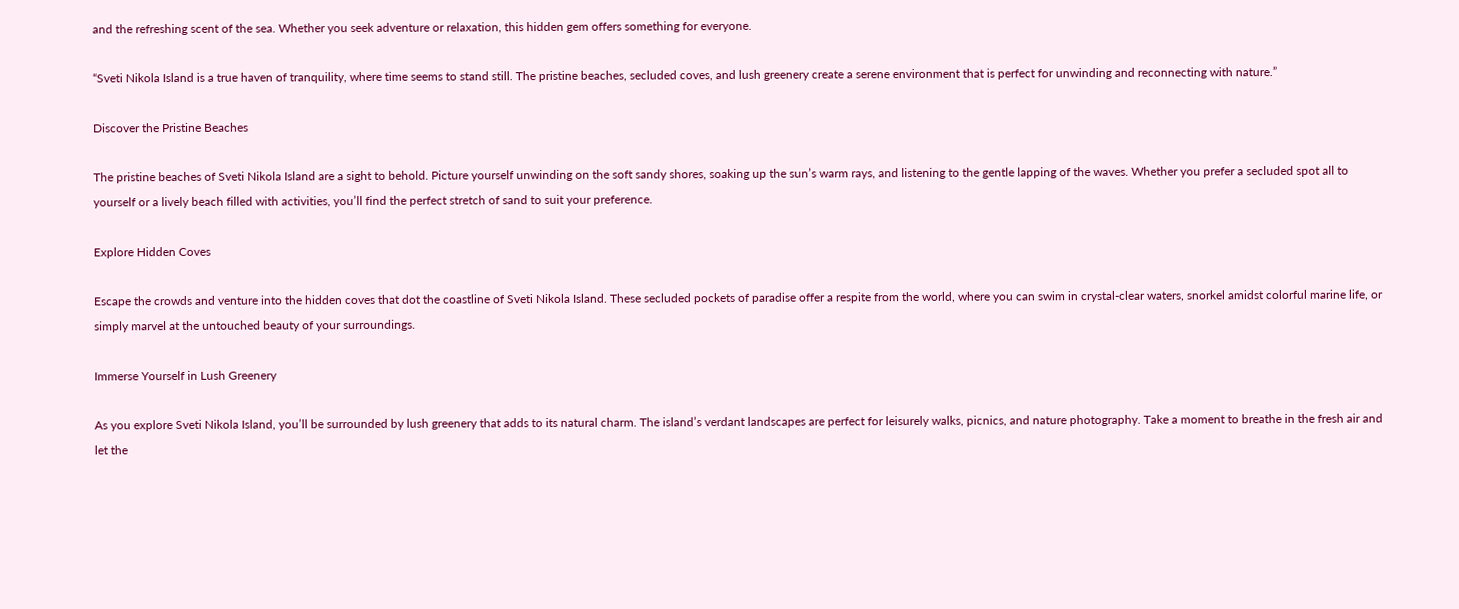and the refreshing scent of the sea. Whether you seek adventure or relaxation, this hidden gem offers something for everyone.

“Sveti Nikola Island is a true haven of tranquility, where time seems to stand still. The pristine beaches, secluded coves, and lush greenery create a serene environment that is perfect for unwinding and reconnecting with nature.”

Discover the Pristine Beaches

The pristine beaches of Sveti Nikola Island are a sight to behold. Picture yourself unwinding on the soft sandy shores, soaking up the sun’s warm rays, and listening to the gentle lapping of the waves. Whether you prefer a secluded spot all to yourself or a lively beach filled with activities, you’ll find the perfect stretch of sand to suit your preference.

Explore Hidden Coves

Escape the crowds and venture into the hidden coves that dot the coastline of Sveti Nikola Island. These secluded pockets of paradise offer a respite from the world, where you can swim in crystal-clear waters, snorkel amidst colorful marine life, or simply marvel at the untouched beauty of your surroundings.

Immerse Yourself in Lush Greenery

As you explore Sveti Nikola Island, you’ll be surrounded by lush greenery that adds to its natural charm. The island’s verdant landscapes are perfect for leisurely walks, picnics, and nature photography. Take a moment to breathe in the fresh air and let the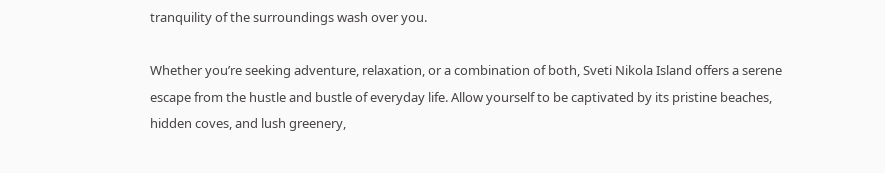tranquility of the surroundings wash over you.

Whether you’re seeking adventure, relaxation, or a combination of both, Sveti Nikola Island offers a serene escape from the hustle and bustle of everyday life. Allow yourself to be captivated by its pristine beaches, hidden coves, and lush greenery,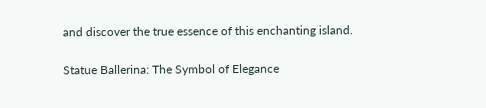and discover the true essence of this enchanting island.

Statue Ballerina: The Symbol of Elegance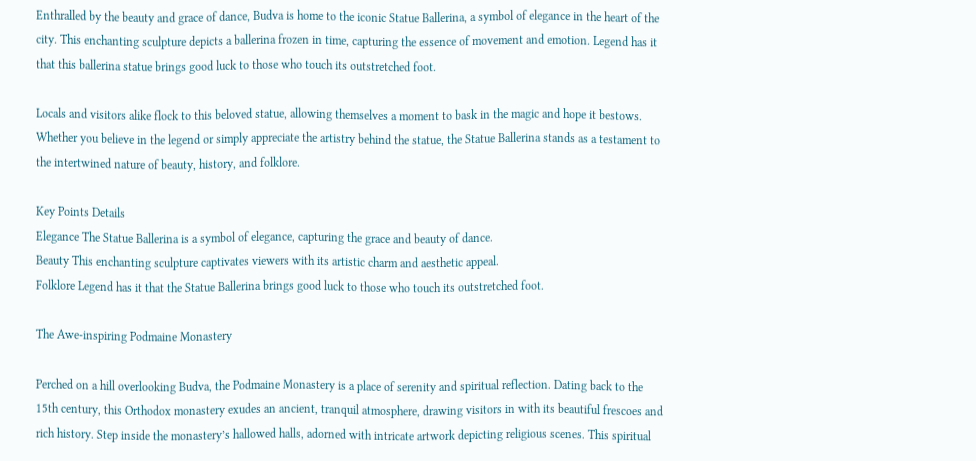Enthralled by the beauty and grace of dance, Budva is home to the iconic Statue Ballerina, a symbol of elegance in the heart of the city. This enchanting sculpture depicts a ballerina frozen in time, capturing the essence of movement and emotion. Legend has it that this ballerina statue brings good luck to those who touch its outstretched foot.

Locals and visitors alike flock to this beloved statue, allowing themselves a moment to bask in the magic and hope it bestows. Whether you believe in the legend or simply appreciate the artistry behind the statue, the Statue Ballerina stands as a testament to the intertwined nature of beauty, history, and folklore.

Key Points Details
Elegance The Statue Ballerina is a symbol of elegance, capturing the grace and beauty of dance.
Beauty This enchanting sculpture captivates viewers with its artistic charm and aesthetic appeal.
Folklore Legend has it that the Statue Ballerina brings good luck to those who touch its outstretched foot.

The Awe-inspiring Podmaine Monastery

Perched on a hill overlooking Budva, the Podmaine Monastery is a place of serenity and spiritual reflection. Dating back to the 15th century, this Orthodox monastery exudes an ancient, tranquil atmosphere, drawing visitors in with its beautiful frescoes and rich history. Step inside the monastery’s hallowed halls, adorned with intricate artwork depicting religious scenes. This spiritual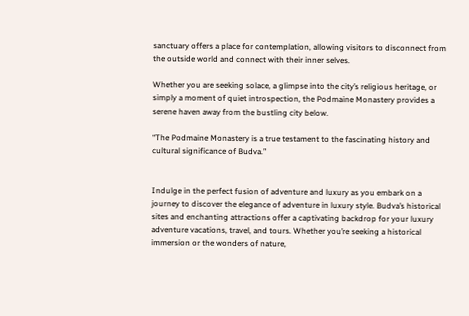sanctuary offers a place for contemplation, allowing visitors to disconnect from the outside world and connect with their inner selves.

Whether you are seeking solace, a glimpse into the city’s religious heritage, or simply a moment of quiet introspection, the Podmaine Monastery provides a serene haven away from the bustling city below.

“The Podmaine Monastery is a true testament to the fascinating history and cultural significance of Budva.”


Indulge in the perfect fusion of adventure and luxury as you embark on a journey to discover the elegance of adventure in luxury style. Budva’s historical sites and enchanting attractions offer a captivating backdrop for your luxury adventure vacations, travel, and tours. Whether you’re seeking a historical immersion or the wonders of nature,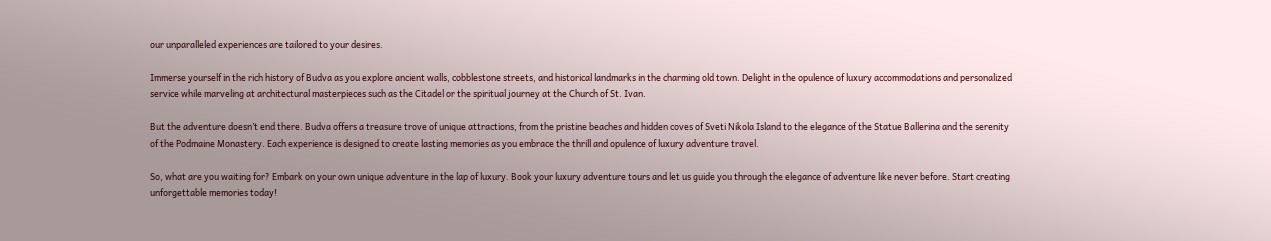our unparalleled experiences are tailored to your desires.

Immerse yourself in the rich history of Budva as you explore ancient walls, cobblestone streets, and historical landmarks in the charming old town. Delight in the opulence of luxury accommodations and personalized service while marveling at architectural masterpieces such as the Citadel or the spiritual journey at the Church of St. Ivan.

But the adventure doesn’t end there. Budva offers a treasure trove of unique attractions, from the pristine beaches and hidden coves of Sveti Nikola Island to the elegance of the Statue Ballerina and the serenity of the Podmaine Monastery. Each experience is designed to create lasting memories as you embrace the thrill and opulence of luxury adventure travel.

So, what are you waiting for? Embark on your own unique adventure in the lap of luxury. Book your luxury adventure tours and let us guide you through the elegance of adventure like never before. Start creating unforgettable memories today!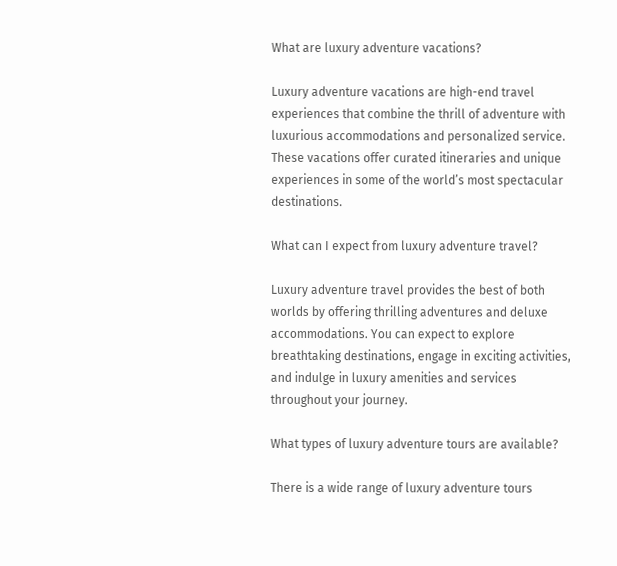What are luxury adventure vacations?

Luxury adventure vacations are high-end travel experiences that combine the thrill of adventure with luxurious accommodations and personalized service. These vacations offer curated itineraries and unique experiences in some of the world’s most spectacular destinations.

What can I expect from luxury adventure travel?

Luxury adventure travel provides the best of both worlds by offering thrilling adventures and deluxe accommodations. You can expect to explore breathtaking destinations, engage in exciting activities, and indulge in luxury amenities and services throughout your journey.

What types of luxury adventure tours are available?

There is a wide range of luxury adventure tours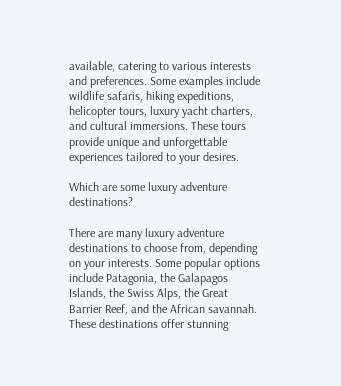available, catering to various interests and preferences. Some examples include wildlife safaris, hiking expeditions, helicopter tours, luxury yacht charters, and cultural immersions. These tours provide unique and unforgettable experiences tailored to your desires.

Which are some luxury adventure destinations?

There are many luxury adventure destinations to choose from, depending on your interests. Some popular options include Patagonia, the Galapagos Islands, the Swiss Alps, the Great Barrier Reef, and the African savannah. These destinations offer stunning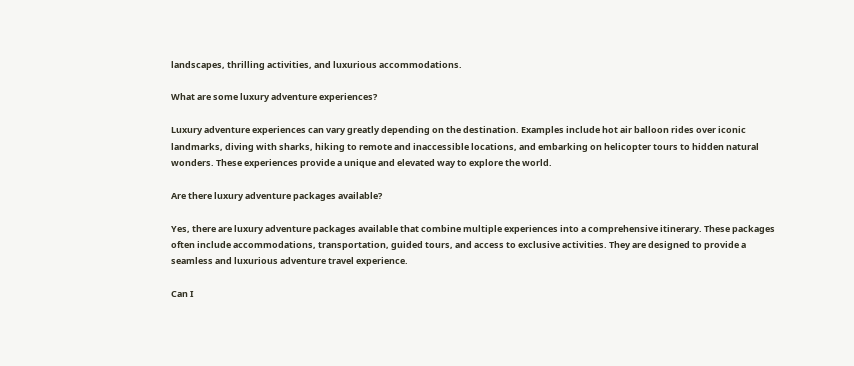landscapes, thrilling activities, and luxurious accommodations.

What are some luxury adventure experiences?

Luxury adventure experiences can vary greatly depending on the destination. Examples include hot air balloon rides over iconic landmarks, diving with sharks, hiking to remote and inaccessible locations, and embarking on helicopter tours to hidden natural wonders. These experiences provide a unique and elevated way to explore the world.

Are there luxury adventure packages available?

Yes, there are luxury adventure packages available that combine multiple experiences into a comprehensive itinerary. These packages often include accommodations, transportation, guided tours, and access to exclusive activities. They are designed to provide a seamless and luxurious adventure travel experience.

Can I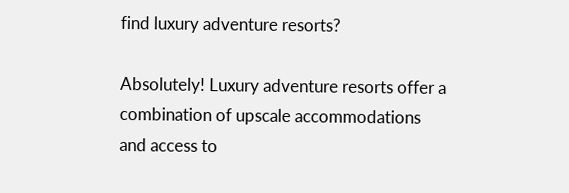find luxury adventure resorts?

Absolutely! Luxury adventure resorts offer a combination of upscale accommodations and access to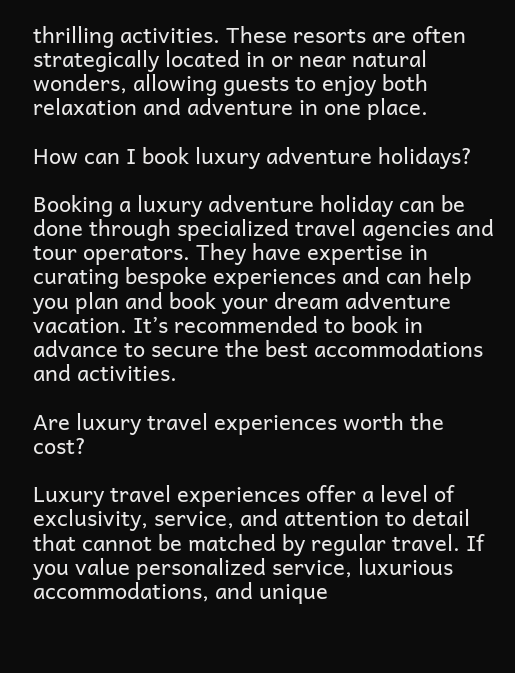thrilling activities. These resorts are often strategically located in or near natural wonders, allowing guests to enjoy both relaxation and adventure in one place.

How can I book luxury adventure holidays?

Booking a luxury adventure holiday can be done through specialized travel agencies and tour operators. They have expertise in curating bespoke experiences and can help you plan and book your dream adventure vacation. It’s recommended to book in advance to secure the best accommodations and activities.

Are luxury travel experiences worth the cost?

Luxury travel experiences offer a level of exclusivity, service, and attention to detail that cannot be matched by regular travel. If you value personalized service, luxurious accommodations, and unique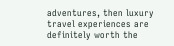adventures, then luxury travel experiences are definitely worth the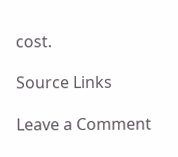cost.

Source Links

Leave a Comment